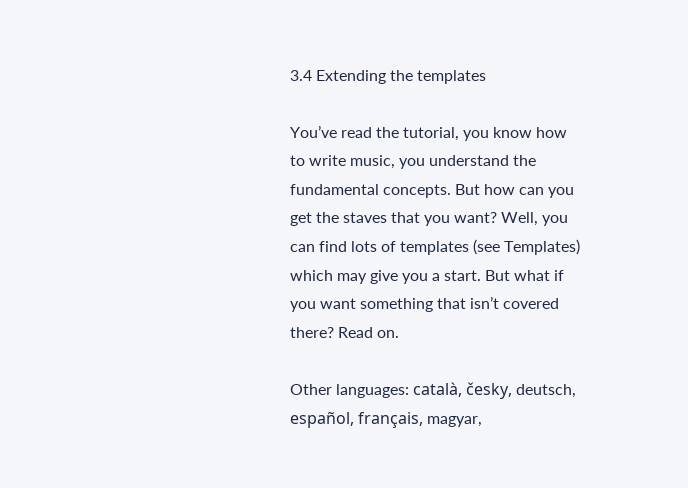3.4 Extending the templates

You’ve read the tutorial, you know how to write music, you understand the fundamental concepts. But how can you get the staves that you want? Well, you can find lots of templates (see Templates) which may give you a start. But what if you want something that isn’t covered there? Read on.

Other languages: català, česky, deutsch, español, français, magyar,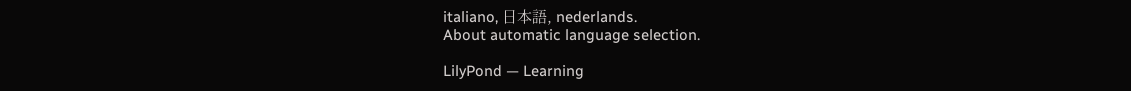italiano, 日本語, nederlands.
About automatic language selection.

LilyPond — Learning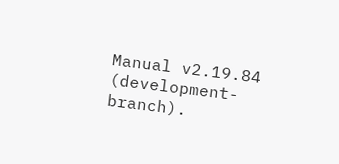Manual v2.19.84 (development-branch).